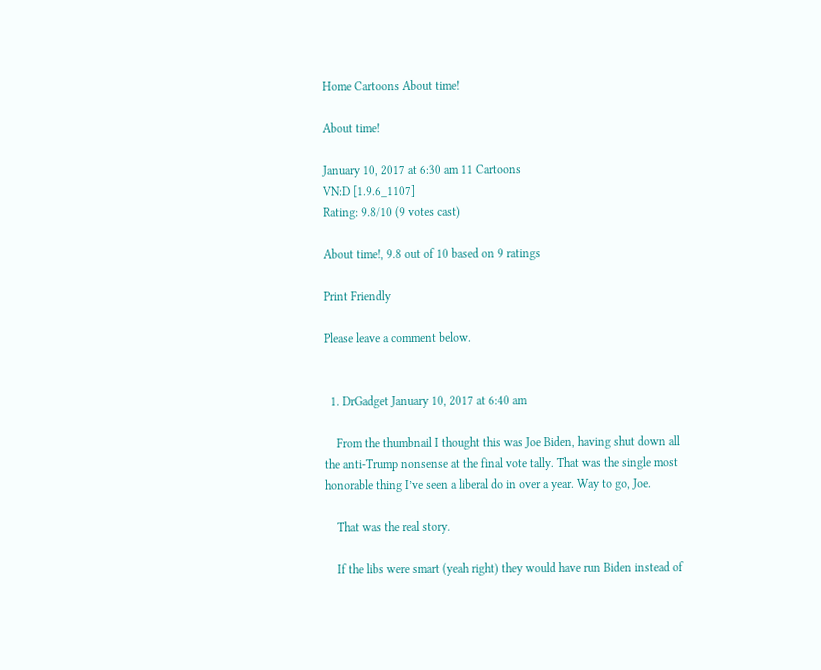Home Cartoons About time!

About time!

January 10, 2017 at 6:30 am 11 Cartoons
VN:D [1.9.6_1107]
Rating: 9.8/10 (9 votes cast)

About time!, 9.8 out of 10 based on 9 ratings

Print Friendly

Please leave a comment below.


  1. DrGadget January 10, 2017 at 6:40 am

    From the thumbnail I thought this was Joe Biden, having shut down all the anti-Trump nonsense at the final vote tally. That was the single most honorable thing I’ve seen a liberal do in over a year. Way to go, Joe.

    That was the real story.

    If the libs were smart (yeah right) they would have run Biden instead of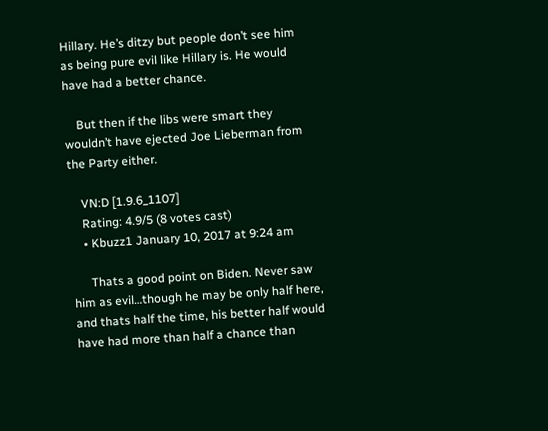Hillary. He’s ditzy but people don’t see him as being pure evil like Hillary is. He would have had a better chance.

    But then if the libs were smart they wouldn’t have ejected Joe Lieberman from the Party either.

    VN:D [1.9.6_1107]
    Rating: 4.9/5 (8 votes cast)
    • Kbuzz1 January 10, 2017 at 9:24 am

      Thats a good point on Biden. Never saw him as evil…though he may be only half here, and thats half the time, his better half would have had more than half a chance than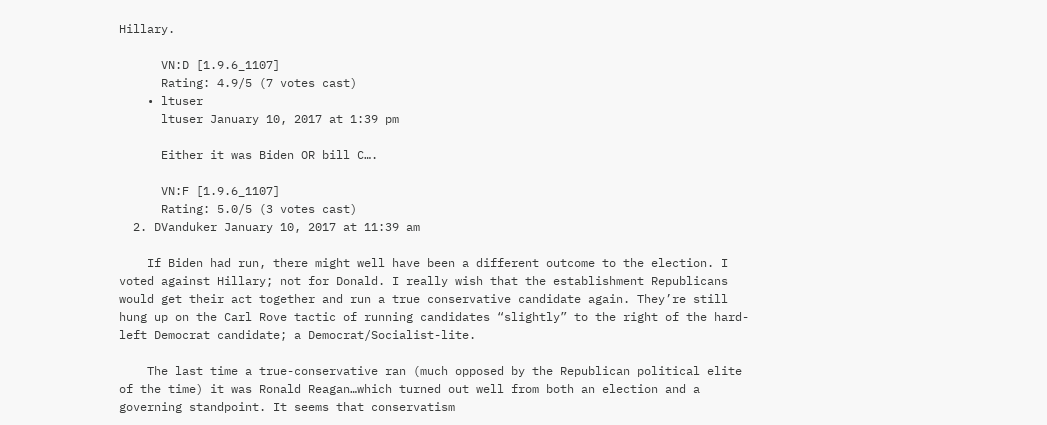Hillary.

      VN:D [1.9.6_1107]
      Rating: 4.9/5 (7 votes cast)
    • ltuser
      ltuser January 10, 2017 at 1:39 pm

      Either it was Biden OR bill C….

      VN:F [1.9.6_1107]
      Rating: 5.0/5 (3 votes cast)
  2. DVanduker January 10, 2017 at 11:39 am

    If Biden had run, there might well have been a different outcome to the election. I voted against Hillary; not for Donald. I really wish that the establishment Republicans would get their act together and run a true conservative candidate again. They’re still hung up on the Carl Rove tactic of running candidates “slightly” to the right of the hard-left Democrat candidate; a Democrat/Socialist-lite.

    The last time a true-conservative ran (much opposed by the Republican political elite of the time) it was Ronald Reagan…which turned out well from both an election and a governing standpoint. It seems that conservatism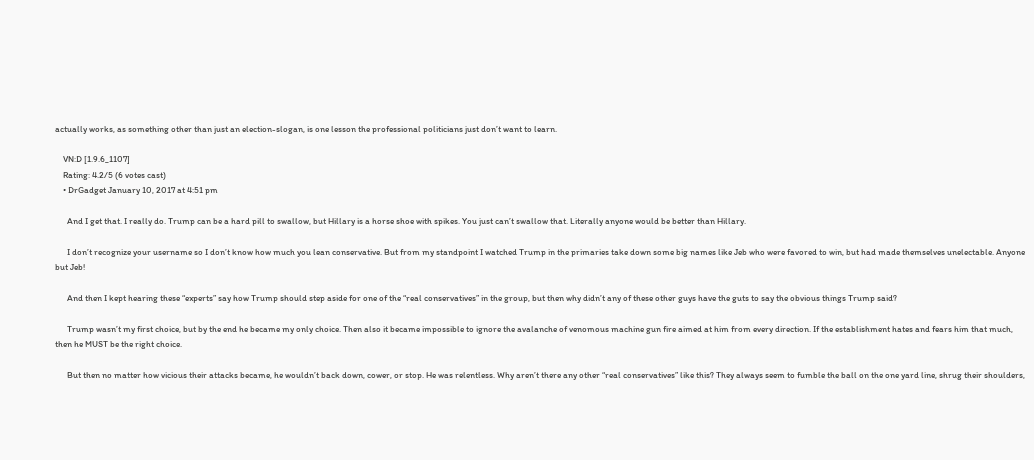actually works, as something other than just an election-slogan, is one lesson the professional politicians just don’t want to learn.

    VN:D [1.9.6_1107]
    Rating: 4.2/5 (6 votes cast)
    • DrGadget January 10, 2017 at 4:51 pm

      And I get that. I really do. Trump can be a hard pill to swallow, but Hillary is a horse shoe with spikes. You just can’t swallow that. Literally anyone would be better than Hillary.

      I don’t recognize your username so I don’t know how much you lean conservative. But from my standpoint I watched Trump in the primaries take down some big names like Jeb who were favored to win, but had made themselves unelectable. Anyone but Jeb!

      And then I kept hearing these “experts” say how Trump should step aside for one of the “real conservatives” in the group, but then why didn’t any of these other guys have the guts to say the obvious things Trump said?

      Trump wasn’t my first choice, but by the end he became my only choice. Then also it became impossible to ignore the avalanche of venomous machine gun fire aimed at him from every direction. If the establishment hates and fears him that much, then he MUST be the right choice.

      But then no matter how vicious their attacks became, he wouldn’t back down, cower, or stop. He was relentless. Why aren’t there any other “real conservatives” like this? They always seem to fumble the ball on the one yard line, shrug their shoulders,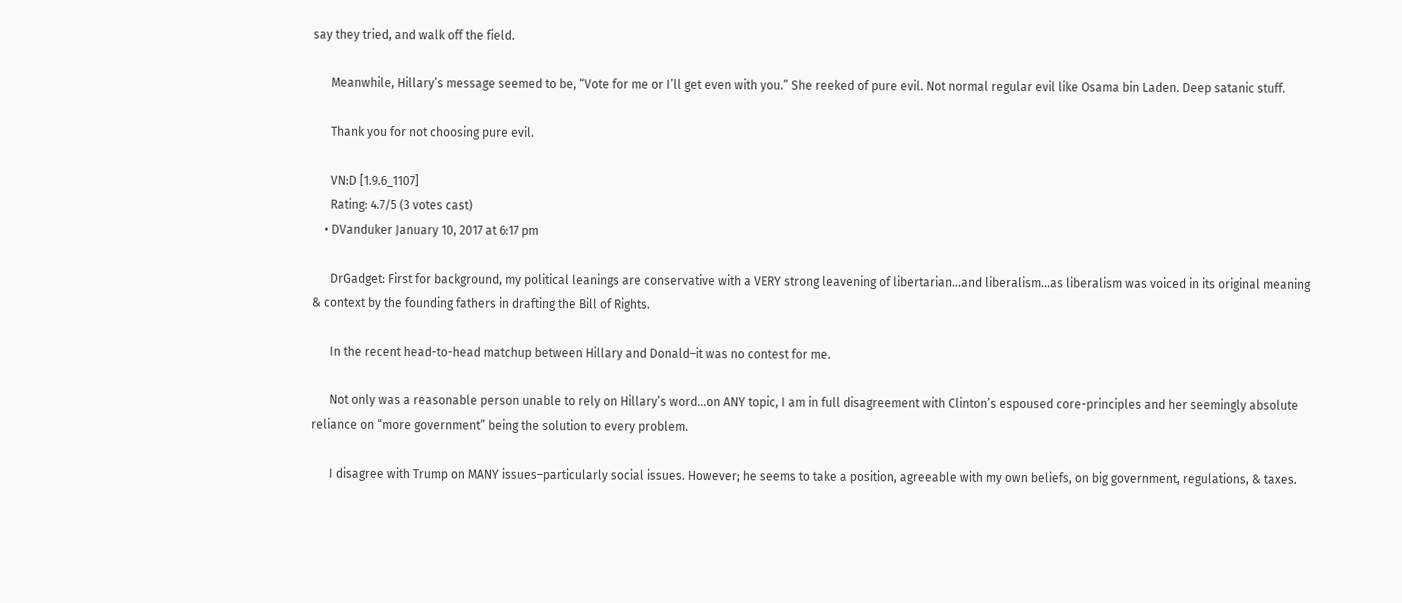say they tried, and walk off the field.

      Meanwhile, Hillary’s message seemed to be, “Vote for me or I’ll get even with you.” She reeked of pure evil. Not normal regular evil like Osama bin Laden. Deep satanic stuff.

      Thank you for not choosing pure evil.

      VN:D [1.9.6_1107]
      Rating: 4.7/5 (3 votes cast)
    • DVanduker January 10, 2017 at 6:17 pm

      DrGadget: First for background, my political leanings are conservative with a VERY strong leavening of libertarian…and liberalism…as liberalism was voiced in its original meaning & context by the founding fathers in drafting the Bill of Rights.

      In the recent head-to-head matchup between Hillary and Donald–it was no contest for me.

      Not only was a reasonable person unable to rely on Hillary’s word…on ANY topic, I am in full disagreement with Clinton’s espoused core-principles and her seemingly absolute reliance on “more government” being the solution to every problem.

      I disagree with Trump on MANY issues–particularly social issues. However; he seems to take a position, agreeable with my own beliefs, on big government, regulations, & taxes.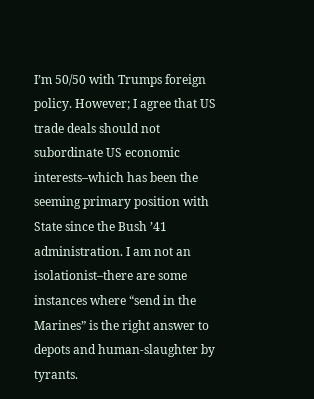I’m 50/50 with Trumps foreign policy. However; I agree that US trade deals should not subordinate US economic interests–which has been the seeming primary position with State since the Bush ’41 administration. I am not an isolationist–there are some instances where “send in the Marines” is the right answer to depots and human-slaughter by tyrants.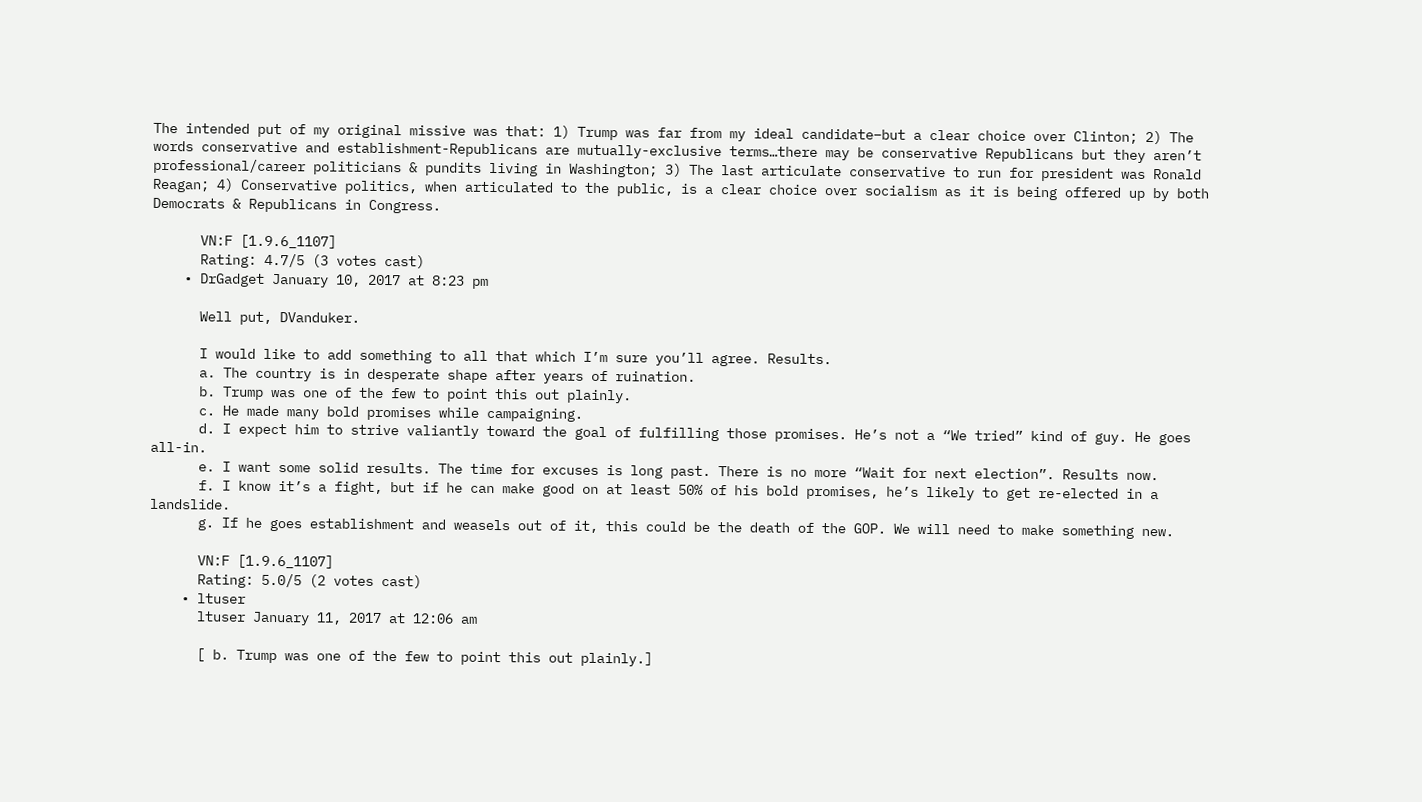The intended put of my original missive was that: 1) Trump was far from my ideal candidate–but a clear choice over Clinton; 2) The words conservative and establishment-Republicans are mutually-exclusive terms…there may be conservative Republicans but they aren’t professional/career politicians & pundits living in Washington; 3) The last articulate conservative to run for president was Ronald Reagan; 4) Conservative politics, when articulated to the public, is a clear choice over socialism as it is being offered up by both Democrats & Republicans in Congress.

      VN:F [1.9.6_1107]
      Rating: 4.7/5 (3 votes cast)
    • DrGadget January 10, 2017 at 8:23 pm

      Well put, DVanduker.

      I would like to add something to all that which I’m sure you’ll agree. Results.
      a. The country is in desperate shape after years of ruination.
      b. Trump was one of the few to point this out plainly.
      c. He made many bold promises while campaigning.
      d. I expect him to strive valiantly toward the goal of fulfilling those promises. He’s not a “We tried” kind of guy. He goes all-in.
      e. I want some solid results. The time for excuses is long past. There is no more “Wait for next election”. Results now.
      f. I know it’s a fight, but if he can make good on at least 50% of his bold promises, he’s likely to get re-elected in a landslide.
      g. If he goes establishment and weasels out of it, this could be the death of the GOP. We will need to make something new.

      VN:F [1.9.6_1107]
      Rating: 5.0/5 (2 votes cast)
    • ltuser
      ltuser January 11, 2017 at 12:06 am

      [ b. Trump was one of the few to point this out plainly.]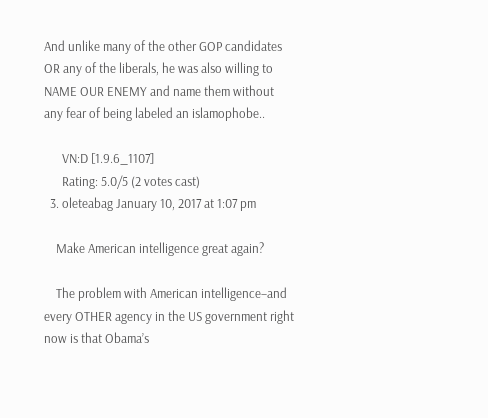And unlike many of the other GOP candidates OR any of the liberals, he was also willing to NAME OUR ENEMY and name them without any fear of being labeled an islamophobe..

      VN:D [1.9.6_1107]
      Rating: 5.0/5 (2 votes cast)
  3. oleteabag January 10, 2017 at 1:07 pm

    Make American intelligence great again?

    The problem with American intelligence–and every OTHER agency in the US government right now is that Obama’s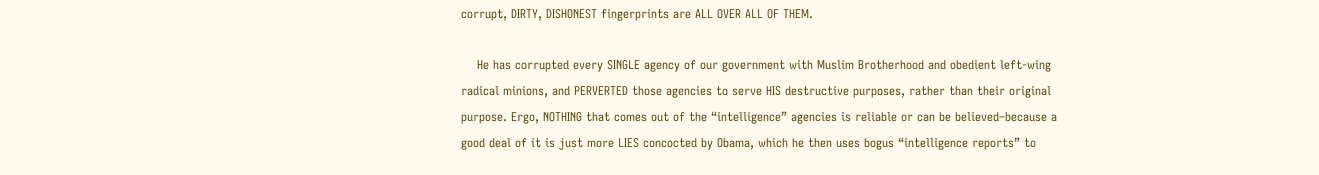corrupt, DIRTY, DISHONEST fingerprints are ALL OVER ALL OF THEM.

    He has corrupted every SINGLE agency of our government with Muslim Brotherhood and obedient left-wing radical minions, and PERVERTED those agencies to serve HIS destructive purposes, rather than their original purpose. Ergo, NOTHING that comes out of the “intelligence” agencies is reliable or can be believed–because a good deal of it is just more LIES concocted by Obama, which he then uses bogus “intelligence reports” to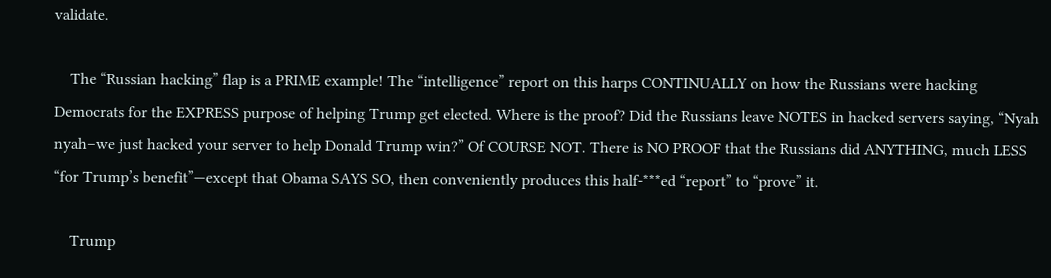validate.

    The “Russian hacking” flap is a PRIME example! The “intelligence” report on this harps CONTINUALLY on how the Russians were hacking Democrats for the EXPRESS purpose of helping Trump get elected. Where is the proof? Did the Russians leave NOTES in hacked servers saying, “Nyah nyah–we just hacked your server to help Donald Trump win?” Of COURSE NOT. There is NO PROOF that the Russians did ANYTHING, much LESS “for Trump’s benefit”—except that Obama SAYS SO, then conveniently produces this half-***ed “report” to “prove” it.

    Trump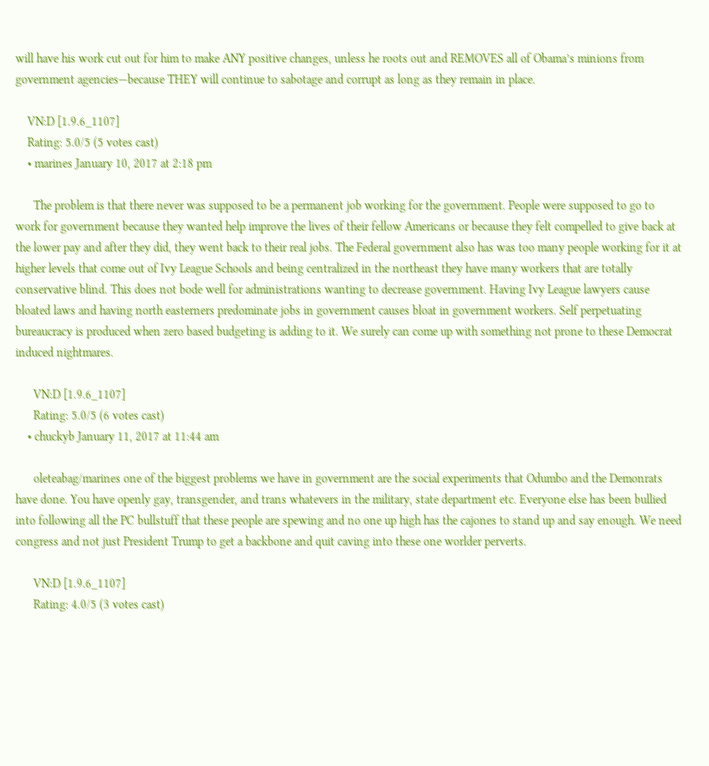will have his work cut out for him to make ANY positive changes, unless he roots out and REMOVES all of Obama’s minions from government agencies—because THEY will continue to sabotage and corrupt as long as they remain in place.

    VN:D [1.9.6_1107]
    Rating: 5.0/5 (5 votes cast)
    • marines January 10, 2017 at 2:18 pm

      The problem is that there never was supposed to be a permanent job working for the government. People were supposed to go to work for government because they wanted help improve the lives of their fellow Americans or because they felt compelled to give back at the lower pay and after they did, they went back to their real jobs. The Federal government also has was too many people working for it at higher levels that come out of Ivy League Schools and being centralized in the northeast they have many workers that are totally conservative blind. This does not bode well for administrations wanting to decrease government. Having Ivy League lawyers cause bloated laws and having north easterners predominate jobs in government causes bloat in government workers. Self perpetuating bureaucracy is produced when zero based budgeting is adding to it. We surely can come up with something not prone to these Democrat induced nightmares.

      VN:D [1.9.6_1107]
      Rating: 5.0/5 (6 votes cast)
    • chuckyb January 11, 2017 at 11:44 am

      oleteabag/marines one of the biggest problems we have in government are the social experiments that Odumbo and the Demonrats have done. You have openly gay, transgender, and trans whatevers in the military, state department etc. Everyone else has been bullied into following all the PC bullstuff that these people are spewing and no one up high has the cajones to stand up and say enough. We need congress and not just President Trump to get a backbone and quit caving into these one worlder perverts.

      VN:D [1.9.6_1107]
      Rating: 4.0/5 (3 votes cast)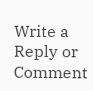Write a Reply or Comment